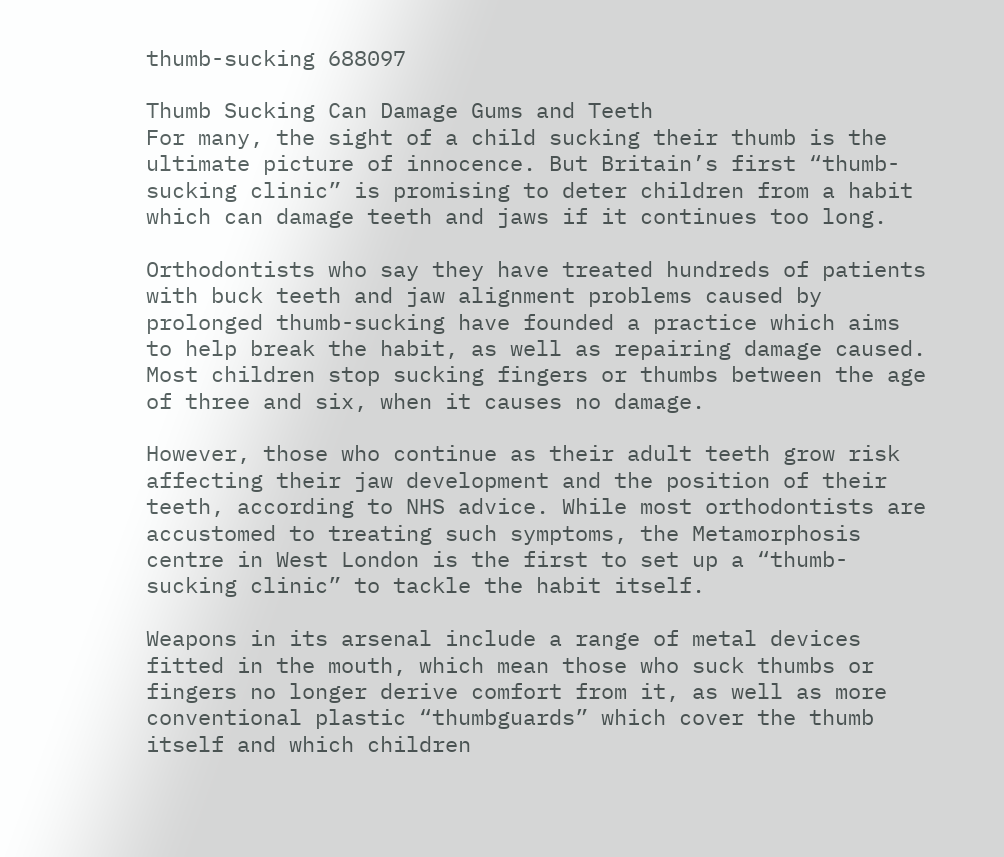thumb-sucking 688097

Thumb Sucking Can Damage Gums and Teeth
For many, the sight of a child sucking their thumb is the ultimate picture of innocence. But Britain’s first “thumb-sucking clinic” is promising to deter children from a habit which can damage teeth and jaws if it continues too long.

Orthodontists who say they have treated hundreds of patients with buck teeth and jaw alignment problems caused by prolonged thumb-sucking have founded a practice which aims to help break the habit, as well as repairing damage caused. Most children stop sucking fingers or thumbs between the age of three and six, when it causes no damage.

However, those who continue as their adult teeth grow risk affecting their jaw development and the position of their teeth, according to NHS advice. While most orthodontists are accustomed to treating such symptoms, the Metamorphosis centre in West London is the first to set up a “thumb-sucking clinic” to tackle the habit itself.

Weapons in its arsenal include a range of metal devices fitted in the mouth, which mean those who suck thumbs or fingers no longer derive comfort from it, as well as more conventional plastic “thumbguards” which cover the thumb itself and which children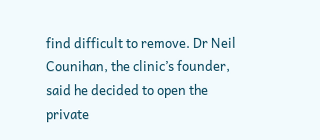find difficult to remove. Dr Neil Counihan, the clinic’s founder, said he decided to open the private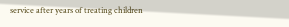service after years of treating children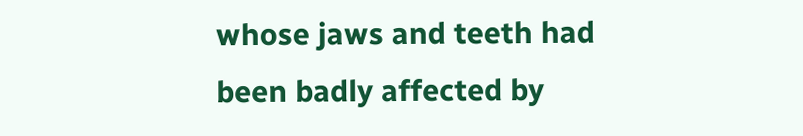whose jaws and teeth had been badly affected by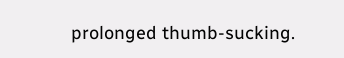prolonged thumb-sucking.